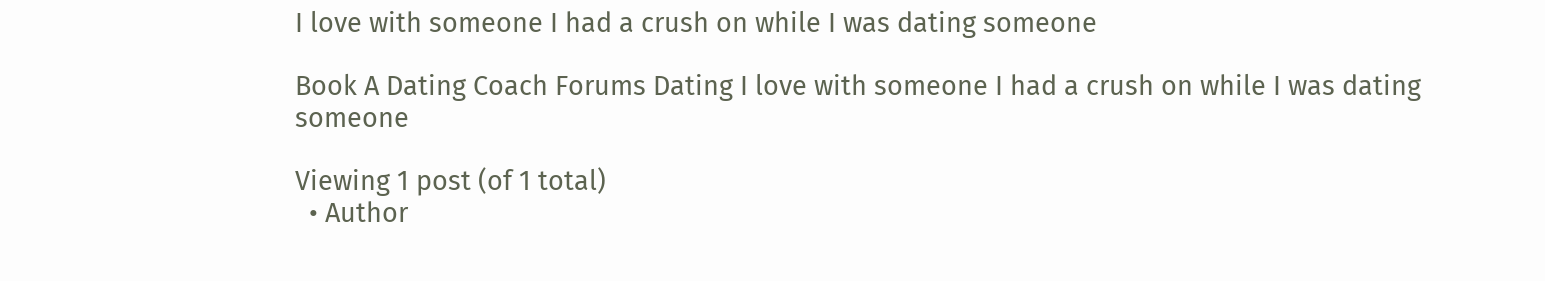I love with someone I had a crush on while I was dating someone

Book A Dating Coach Forums Dating I love with someone I had a crush on while I was dating someone

Viewing 1 post (of 1 total)
  • Author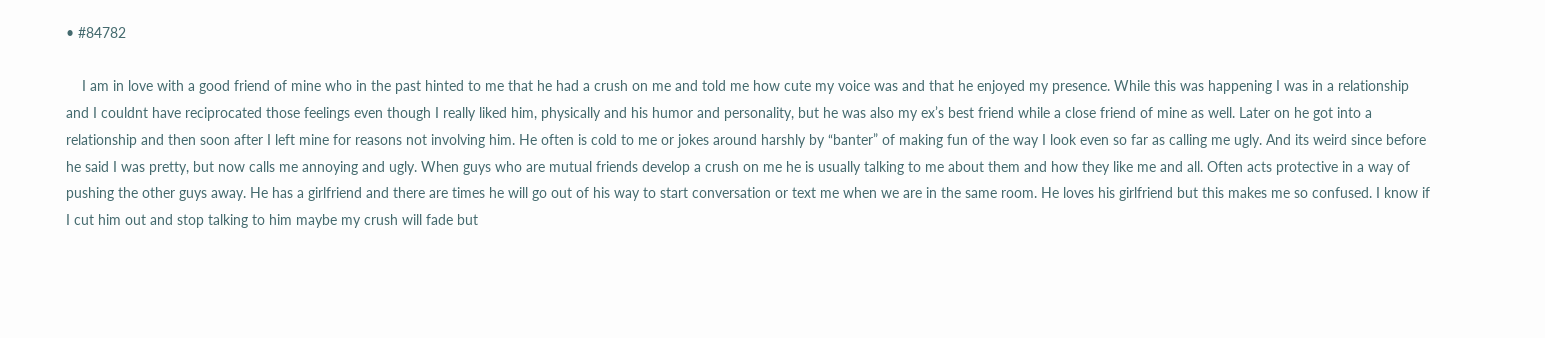• #84782

    I am in love with a good friend of mine who in the past hinted to me that he had a crush on me and told me how cute my voice was and that he enjoyed my presence. While this was happening I was in a relationship and I couldnt have reciprocated those feelings even though I really liked him, physically and his humor and personality, but he was also my ex’s best friend while a close friend of mine as well. Later on he got into a relationship and then soon after I left mine for reasons not involving him. He often is cold to me or jokes around harshly by “banter” of making fun of the way I look even so far as calling me ugly. And its weird since before he said I was pretty, but now calls me annoying and ugly. When guys who are mutual friends develop a crush on me he is usually talking to me about them and how they like me and all. Often acts protective in a way of pushing the other guys away. He has a girlfriend and there are times he will go out of his way to start conversation or text me when we are in the same room. He loves his girlfriend but this makes me so confused. I know if I cut him out and stop talking to him maybe my crush will fade but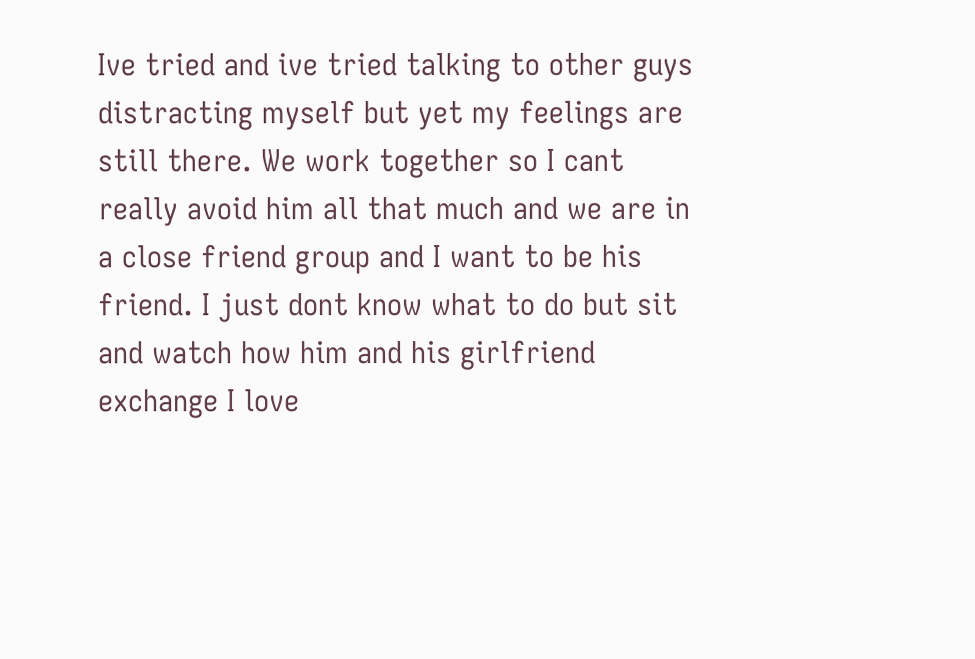Ive tried and ive tried talking to other guys distracting myself but yet my feelings are still there. We work together so I cant really avoid him all that much and we are in a close friend group and I want to be his friend. I just dont know what to do but sit and watch how him and his girlfriend exchange I love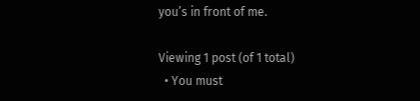you’s in front of me.

Viewing 1 post (of 1 total)
  • You must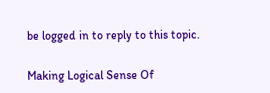be logged in to reply to this topic.

Making Logical Sense Of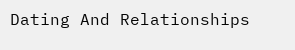Dating And Relationships